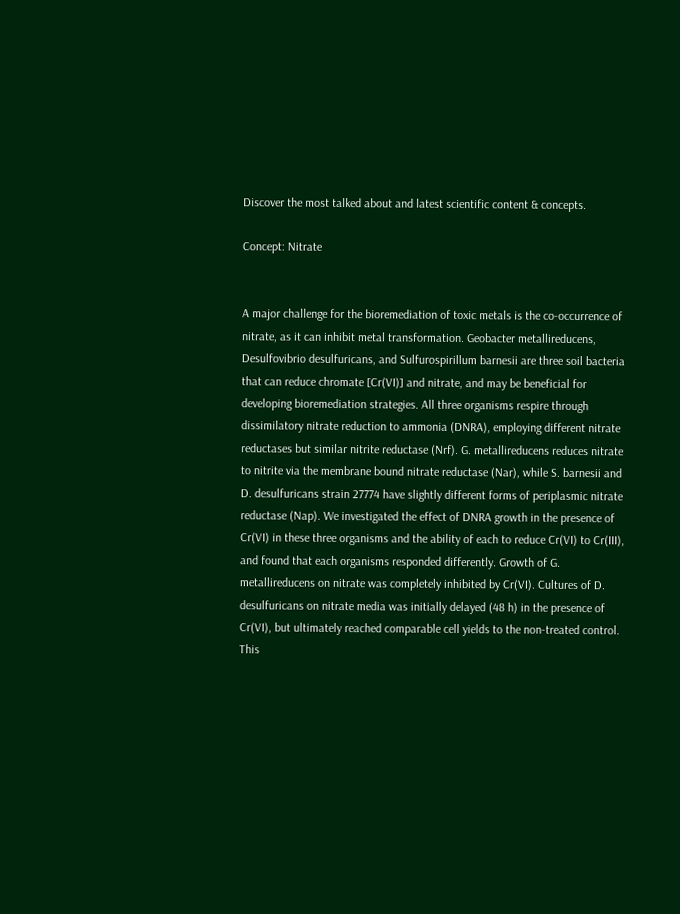Discover the most talked about and latest scientific content & concepts.

Concept: Nitrate


A major challenge for the bioremediation of toxic metals is the co-occurrence of nitrate, as it can inhibit metal transformation. Geobacter metallireducens, Desulfovibrio desulfuricans, and Sulfurospirillum barnesii are three soil bacteria that can reduce chromate [Cr(VI)] and nitrate, and may be beneficial for developing bioremediation strategies. All three organisms respire through dissimilatory nitrate reduction to ammonia (DNRA), employing different nitrate reductases but similar nitrite reductase (Nrf). G. metallireducens reduces nitrate to nitrite via the membrane bound nitrate reductase (Nar), while S. barnesii and D. desulfuricans strain 27774 have slightly different forms of periplasmic nitrate reductase (Nap). We investigated the effect of DNRA growth in the presence of Cr(VI) in these three organisms and the ability of each to reduce Cr(VI) to Cr(III), and found that each organisms responded differently. Growth of G. metallireducens on nitrate was completely inhibited by Cr(VI). Cultures of D. desulfuricans on nitrate media was initially delayed (48 h) in the presence of Cr(VI), but ultimately reached comparable cell yields to the non-treated control. This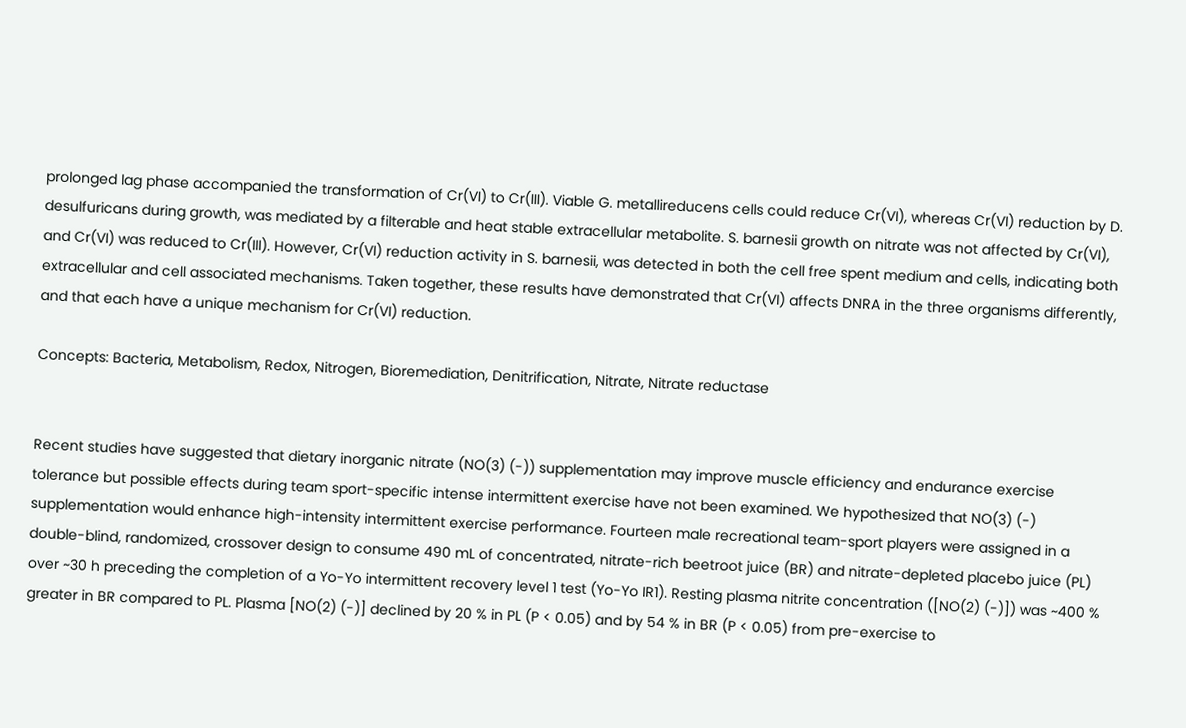prolonged lag phase accompanied the transformation of Cr(VI) to Cr(III). Viable G. metallireducens cells could reduce Cr(VI), whereas Cr(VI) reduction by D. desulfuricans during growth, was mediated by a filterable and heat stable extracellular metabolite. S. barnesii growth on nitrate was not affected by Cr(VI), and Cr(VI) was reduced to Cr(III). However, Cr(VI) reduction activity in S. barnesii, was detected in both the cell free spent medium and cells, indicating both extracellular and cell associated mechanisms. Taken together, these results have demonstrated that Cr(VI) affects DNRA in the three organisms differently, and that each have a unique mechanism for Cr(VI) reduction.

Concepts: Bacteria, Metabolism, Redox, Nitrogen, Bioremediation, Denitrification, Nitrate, Nitrate reductase


Recent studies have suggested that dietary inorganic nitrate (NO(3) (-)) supplementation may improve muscle efficiency and endurance exercise tolerance but possible effects during team sport-specific intense intermittent exercise have not been examined. We hypothesized that NO(3) (-) supplementation would enhance high-intensity intermittent exercise performance. Fourteen male recreational team-sport players were assigned in a double-blind, randomized, crossover design to consume 490 mL of concentrated, nitrate-rich beetroot juice (BR) and nitrate-depleted placebo juice (PL) over ~30 h preceding the completion of a Yo-Yo intermittent recovery level 1 test (Yo-Yo IR1). Resting plasma nitrite concentration ([NO(2) (-)]) was ~400 % greater in BR compared to PL. Plasma [NO(2) (-)] declined by 20 % in PL (P < 0.05) and by 54 % in BR (P < 0.05) from pre-exercise to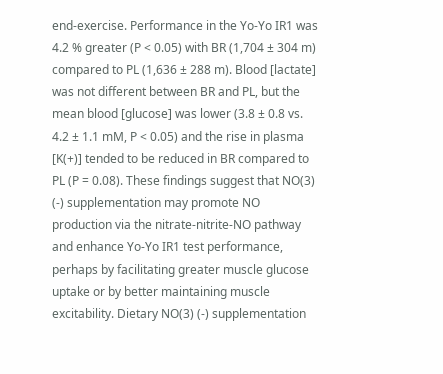end-exercise. Performance in the Yo-Yo IR1 was 4.2 % greater (P < 0.05) with BR (1,704 ± 304 m) compared to PL (1,636 ± 288 m). Blood [lactate] was not different between BR and PL, but the mean blood [glucose] was lower (3.8 ± 0.8 vs. 4.2 ± 1.1 mM, P < 0.05) and the rise in plasma [K(+)] tended to be reduced in BR compared to PL (P = 0.08). These findings suggest that NO(3) (-) supplementation may promote NO production via the nitrate-nitrite-NO pathway and enhance Yo-Yo IR1 test performance, perhaps by facilitating greater muscle glucose uptake or by better maintaining muscle excitability. Dietary NO(3) (-) supplementation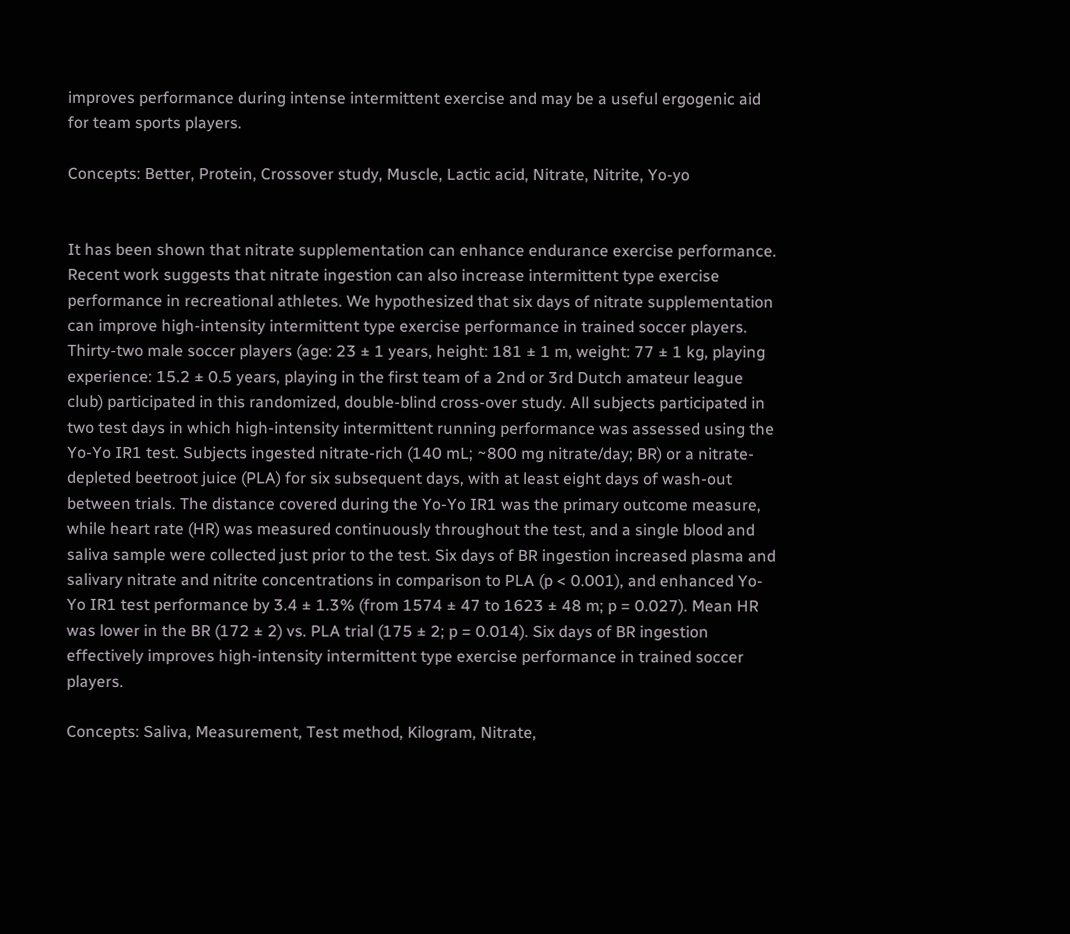improves performance during intense intermittent exercise and may be a useful ergogenic aid for team sports players.

Concepts: Better, Protein, Crossover study, Muscle, Lactic acid, Nitrate, Nitrite, Yo-yo


It has been shown that nitrate supplementation can enhance endurance exercise performance. Recent work suggests that nitrate ingestion can also increase intermittent type exercise performance in recreational athletes. We hypothesized that six days of nitrate supplementation can improve high-intensity intermittent type exercise performance in trained soccer players. Thirty-two male soccer players (age: 23 ± 1 years, height: 181 ± 1 m, weight: 77 ± 1 kg, playing experience: 15.2 ± 0.5 years, playing in the first team of a 2nd or 3rd Dutch amateur league club) participated in this randomized, double-blind cross-over study. All subjects participated in two test days in which high-intensity intermittent running performance was assessed using the Yo-Yo IR1 test. Subjects ingested nitrate-rich (140 mL; ~800 mg nitrate/day; BR) or a nitrate-depleted beetroot juice (PLA) for six subsequent days, with at least eight days of wash-out between trials. The distance covered during the Yo-Yo IR1 was the primary outcome measure, while heart rate (HR) was measured continuously throughout the test, and a single blood and saliva sample were collected just prior to the test. Six days of BR ingestion increased plasma and salivary nitrate and nitrite concentrations in comparison to PLA (p < 0.001), and enhanced Yo-Yo IR1 test performance by 3.4 ± 1.3% (from 1574 ± 47 to 1623 ± 48 m; p = 0.027). Mean HR was lower in the BR (172 ± 2) vs. PLA trial (175 ± 2; p = 0.014). Six days of BR ingestion effectively improves high-intensity intermittent type exercise performance in trained soccer players.

Concepts: Saliva, Measurement, Test method, Kilogram, Nitrate,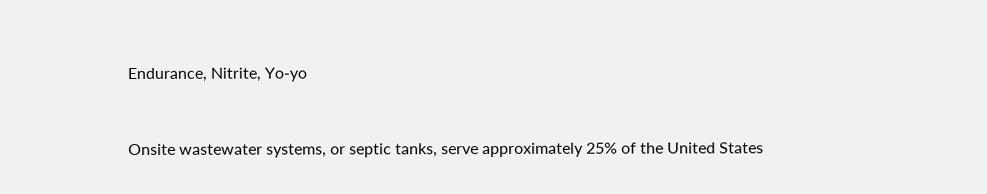Endurance, Nitrite, Yo-yo


Onsite wastewater systems, or septic tanks, serve approximately 25% of the United States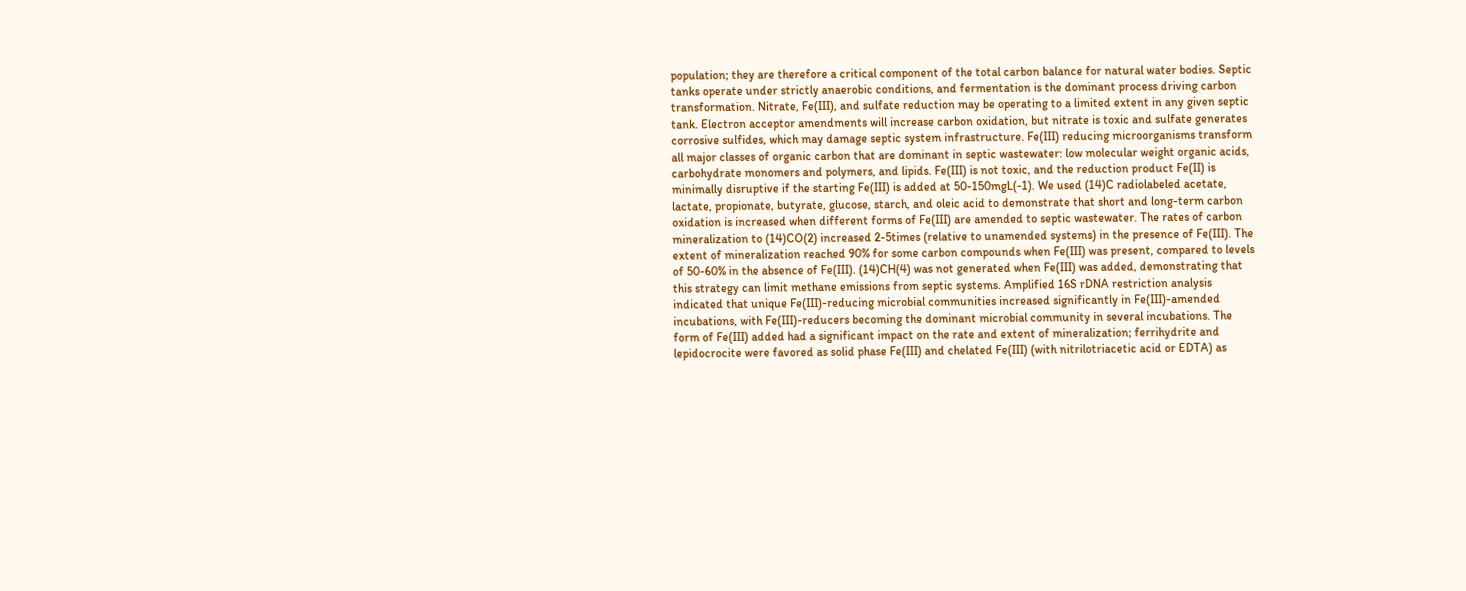population; they are therefore a critical component of the total carbon balance for natural water bodies. Septic tanks operate under strictly anaerobic conditions, and fermentation is the dominant process driving carbon transformation. Nitrate, Fe(III), and sulfate reduction may be operating to a limited extent in any given septic tank. Electron acceptor amendments will increase carbon oxidation, but nitrate is toxic and sulfate generates corrosive sulfides, which may damage septic system infrastructure. Fe(III) reducing microorganisms transform all major classes of organic carbon that are dominant in septic wastewater: low molecular weight organic acids, carbohydrate monomers and polymers, and lipids. Fe(III) is not toxic, and the reduction product Fe(II) is minimally disruptive if the starting Fe(III) is added at 50-150mgL(-1). We used (14)C radiolabeled acetate, lactate, propionate, butyrate, glucose, starch, and oleic acid to demonstrate that short and long-term carbon oxidation is increased when different forms of Fe(III) are amended to septic wastewater. The rates of carbon mineralization to (14)CO(2) increased 2-5times (relative to unamended systems) in the presence of Fe(III). The extent of mineralization reached 90% for some carbon compounds when Fe(III) was present, compared to levels of 50-60% in the absence of Fe(III). (14)CH(4) was not generated when Fe(III) was added, demonstrating that this strategy can limit methane emissions from septic systems. Amplified 16S rDNA restriction analysis indicated that unique Fe(III)-reducing microbial communities increased significantly in Fe(III)-amended incubations, with Fe(III)-reducers becoming the dominant microbial community in several incubations. The form of Fe(III) added had a significant impact on the rate and extent of mineralization; ferrihydrite and lepidocrocite were favored as solid phase Fe(III) and chelated Fe(III) (with nitrilotriacetic acid or EDTA) as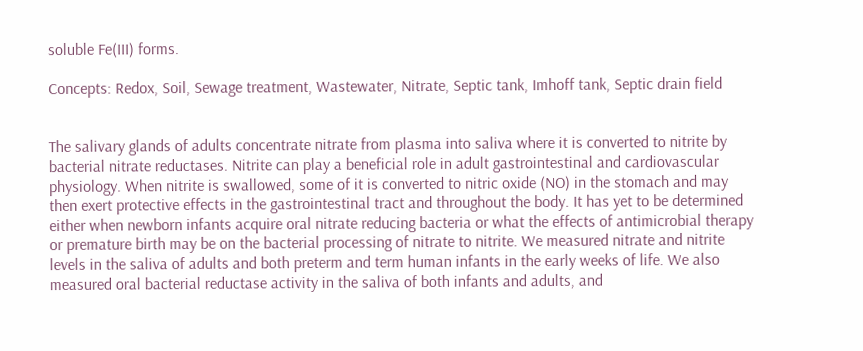soluble Fe(III) forms.

Concepts: Redox, Soil, Sewage treatment, Wastewater, Nitrate, Septic tank, Imhoff tank, Septic drain field


The salivary glands of adults concentrate nitrate from plasma into saliva where it is converted to nitrite by bacterial nitrate reductases. Nitrite can play a beneficial role in adult gastrointestinal and cardiovascular physiology. When nitrite is swallowed, some of it is converted to nitric oxide (NO) in the stomach and may then exert protective effects in the gastrointestinal tract and throughout the body. It has yet to be determined either when newborn infants acquire oral nitrate reducing bacteria or what the effects of antimicrobial therapy or premature birth may be on the bacterial processing of nitrate to nitrite. We measured nitrate and nitrite levels in the saliva of adults and both preterm and term human infants in the early weeks of life. We also measured oral bacterial reductase activity in the saliva of both infants and adults, and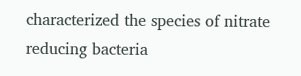characterized the species of nitrate reducing bacteria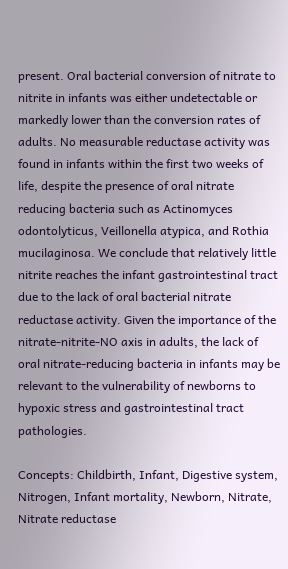present. Oral bacterial conversion of nitrate to nitrite in infants was either undetectable or markedly lower than the conversion rates of adults. No measurable reductase activity was found in infants within the first two weeks of life, despite the presence of oral nitrate reducing bacteria such as Actinomyces odontolyticus, Veillonella atypica, and Rothia mucilaginosa. We conclude that relatively little nitrite reaches the infant gastrointestinal tract due to the lack of oral bacterial nitrate reductase activity. Given the importance of the nitrate-nitrite-NO axis in adults, the lack of oral nitrate-reducing bacteria in infants may be relevant to the vulnerability of newborns to hypoxic stress and gastrointestinal tract pathologies.

Concepts: Childbirth, Infant, Digestive system, Nitrogen, Infant mortality, Newborn, Nitrate, Nitrate reductase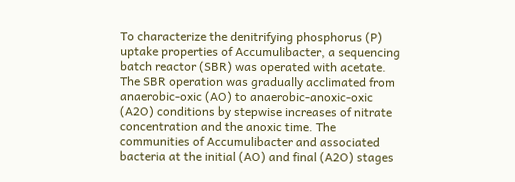To characterize the denitrifying phosphorus (P) uptake properties of Accumulibacter, a sequencing batch reactor (SBR) was operated with acetate. The SBR operation was gradually acclimated from anaerobic-oxic (AO) to anaerobic-anoxic-oxic (A2O) conditions by stepwise increases of nitrate concentration and the anoxic time. The communities of Accumulibacter and associated bacteria at the initial (AO) and final (A2O) stages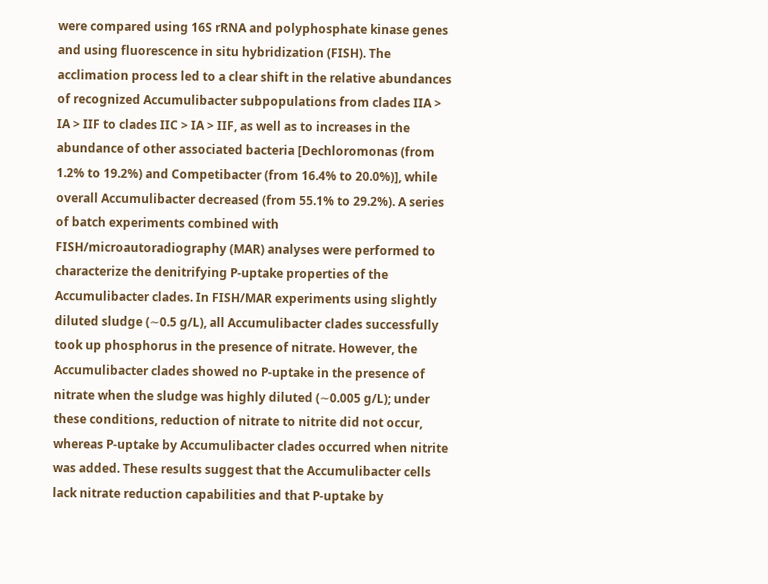were compared using 16S rRNA and polyphosphate kinase genes and using fluorescence in situ hybridization (FISH). The acclimation process led to a clear shift in the relative abundances of recognized Accumulibacter subpopulations from clades IIA > IA > IIF to clades IIC > IA > IIF, as well as to increases in the abundance of other associated bacteria [Dechloromonas (from 1.2% to 19.2%) and Competibacter (from 16.4% to 20.0%)], while overall Accumulibacter decreased (from 55.1% to 29.2%). A series of batch experiments combined with FISH/microautoradiography (MAR) analyses were performed to characterize the denitrifying P-uptake properties of the Accumulibacter clades. In FISH/MAR experiments using slightly diluted sludge (∼0.5 g/L), all Accumulibacter clades successfully took up phosphorus in the presence of nitrate. However, the Accumulibacter clades showed no P-uptake in the presence of nitrate when the sludge was highly diluted (∼0.005 g/L); under these conditions, reduction of nitrate to nitrite did not occur, whereas P-uptake by Accumulibacter clades occurred when nitrite was added. These results suggest that the Accumulibacter cells lack nitrate reduction capabilities and that P-uptake by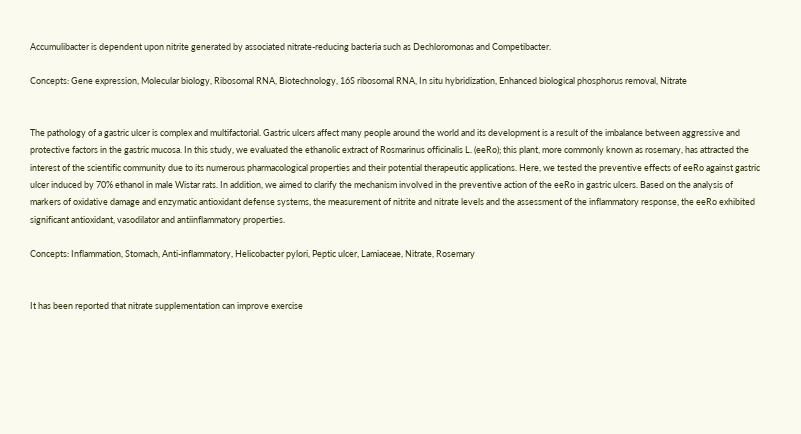Accumulibacter is dependent upon nitrite generated by associated nitrate-reducing bacteria such as Dechloromonas and Competibacter.

Concepts: Gene expression, Molecular biology, Ribosomal RNA, Biotechnology, 16S ribosomal RNA, In situ hybridization, Enhanced biological phosphorus removal, Nitrate


The pathology of a gastric ulcer is complex and multifactorial. Gastric ulcers affect many people around the world and its development is a result of the imbalance between aggressive and protective factors in the gastric mucosa. In this study, we evaluated the ethanolic extract of Rosmarinus officinalis L. (eeRo); this plant, more commonly known as rosemary, has attracted the interest of the scientific community due to its numerous pharmacological properties and their potential therapeutic applications. Here, we tested the preventive effects of eeRo against gastric ulcer induced by 70% ethanol in male Wistar rats. In addition, we aimed to clarify the mechanism involved in the preventive action of the eeRo in gastric ulcers. Based on the analysis of markers of oxidative damage and enzymatic antioxidant defense systems, the measurement of nitrite and nitrate levels and the assessment of the inflammatory response, the eeRo exhibited significant antioxidant, vasodilator and antiinflammatory properties.

Concepts: Inflammation, Stomach, Anti-inflammatory, Helicobacter pylori, Peptic ulcer, Lamiaceae, Nitrate, Rosemary


It has been reported that nitrate supplementation can improve exercise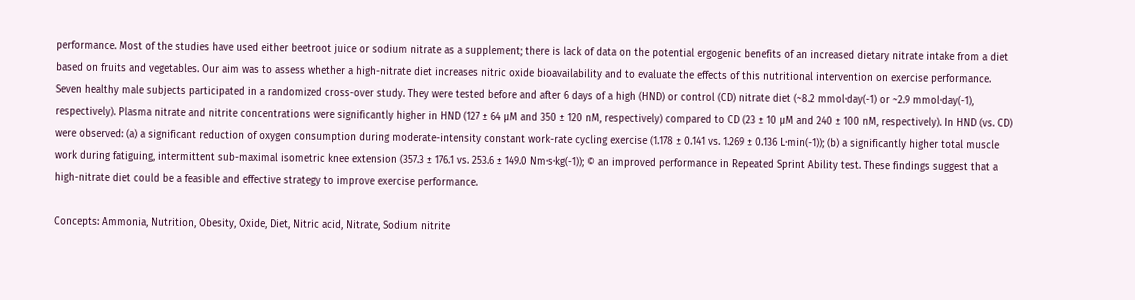performance. Most of the studies have used either beetroot juice or sodium nitrate as a supplement; there is lack of data on the potential ergogenic benefits of an increased dietary nitrate intake from a diet based on fruits and vegetables. Our aim was to assess whether a high-nitrate diet increases nitric oxide bioavailability and to evaluate the effects of this nutritional intervention on exercise performance. Seven healthy male subjects participated in a randomized cross-over study. They were tested before and after 6 days of a high (HND) or control (CD) nitrate diet (~8.2 mmol∙day(-1) or ~2.9 mmol∙day(-1), respectively). Plasma nitrate and nitrite concentrations were significantly higher in HND (127 ± 64 µM and 350 ± 120 nM, respectively) compared to CD (23 ± 10 µM and 240 ± 100 nM, respectively). In HND (vs. CD) were observed: (a) a significant reduction of oxygen consumption during moderate-intensity constant work-rate cycling exercise (1.178 ± 0.141 vs. 1.269 ± 0.136 L·min(-1)); (b) a significantly higher total muscle work during fatiguing, intermittent sub-maximal isometric knee extension (357.3 ± 176.1 vs. 253.6 ± 149.0 Nm·s·kg(-1)); © an improved performance in Repeated Sprint Ability test. These findings suggest that a high-nitrate diet could be a feasible and effective strategy to improve exercise performance.

Concepts: Ammonia, Nutrition, Obesity, Oxide, Diet, Nitric acid, Nitrate, Sodium nitrite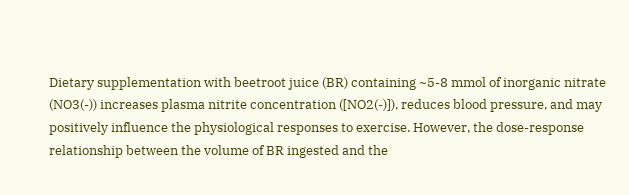Dietary supplementation with beetroot juice (BR) containing ~5-8 mmol of inorganic nitrate (NO3(-)) increases plasma nitrite concentration ([NO2(-)]), reduces blood pressure, and may positively influence the physiological responses to exercise. However, the dose-response relationship between the volume of BR ingested and the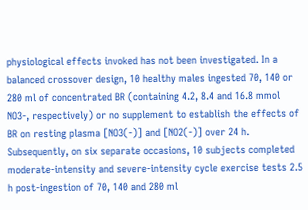physiological effects invoked has not been investigated. In a balanced crossover design, 10 healthy males ingested 70, 140 or 280 ml of concentrated BR (containing 4.2, 8.4 and 16.8 mmol NO3-, respectively) or no supplement to establish the effects of BR on resting plasma [NO3(-)] and [NO2(-)] over 24 h. Subsequently, on six separate occasions, 10 subjects completed moderate-intensity and severe-intensity cycle exercise tests 2.5 h post-ingestion of 70, 140 and 280 ml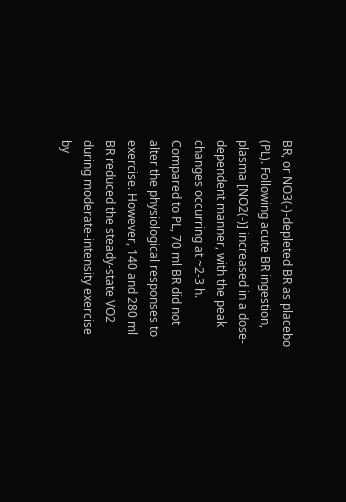BR, or NO3(-)-depleted BR as placebo (PL). Following acute BR ingestion, plasma [NO2(-)] increased in a dose-dependent manner, with the peak changes occurring at ~2-3 h. Compared to PL, 70 ml BR did not alter the physiological responses to exercise. However, 140 and 280 ml BR reduced the steady-state VO2 during moderate-intensity exercise by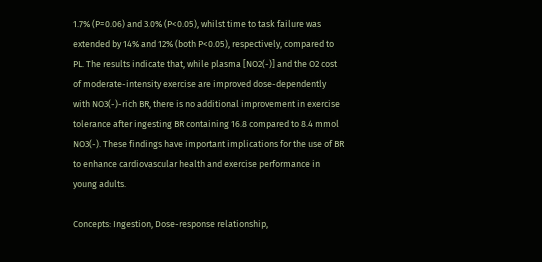1.7% (P=0.06) and 3.0% (P<0.05), whilst time to task failure was extended by 14% and 12% (both P<0.05), respectively, compared to PL. The results indicate that, while plasma [NO2(-)] and the O2 cost of moderate-intensity exercise are improved dose-dependently with NO3(-)-rich BR, there is no additional improvement in exercise tolerance after ingesting BR containing 16.8 compared to 8.4 mmol NO3(-). These findings have important implications for the use of BR to enhance cardiovascular health and exercise performance in young adults.

Concepts: Ingestion, Dose-response relationship,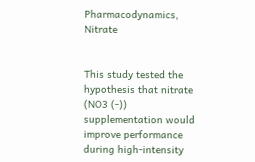Pharmacodynamics, Nitrate


This study tested the hypothesis that nitrate (NO3 (-)) supplementation would improve performance during high-intensity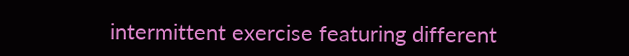intermittent exercise featuring different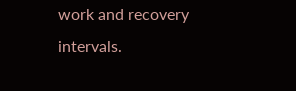work and recovery intervals.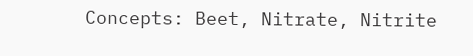Concepts: Beet, Nitrate, Nitrite